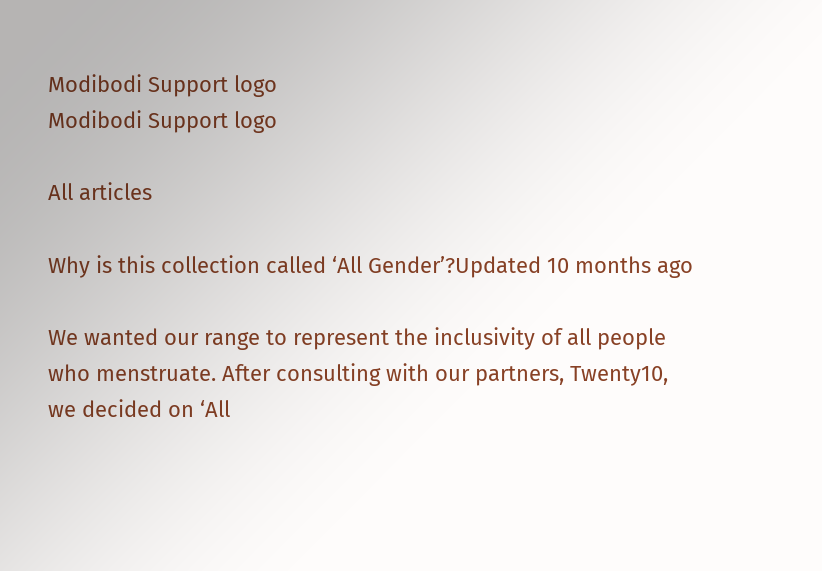Modibodi Support logo
Modibodi Support logo

All articles

Why is this collection called ‘All Gender’?Updated 10 months ago

We wanted our range to represent the inclusivity of all people who menstruate. After consulting with our partners, Twenty10, we decided on ‘All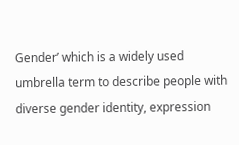Gender’ which is a widely used umbrella term to describe people with diverse gender identity, expression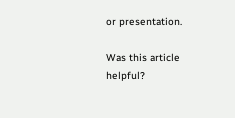or presentation.

Was this article helpful?